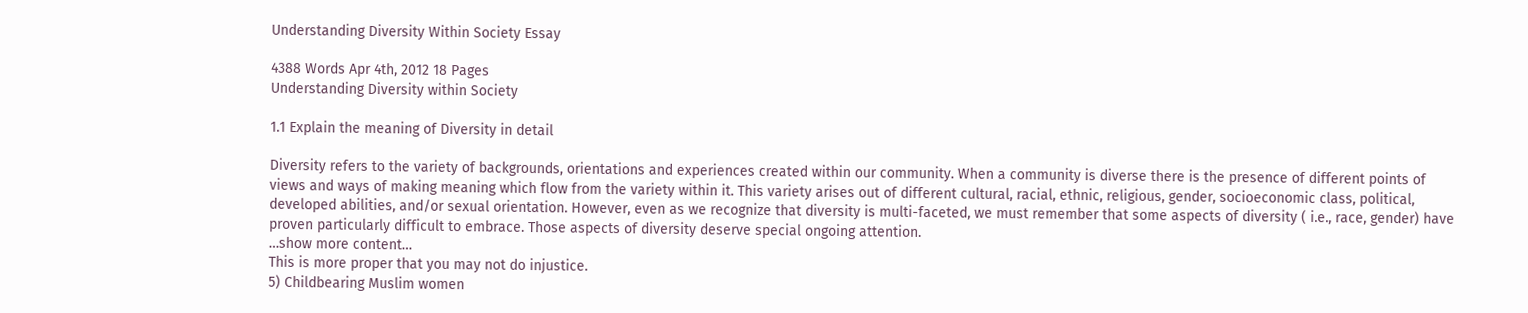Understanding Diversity Within Society Essay

4388 Words Apr 4th, 2012 18 Pages
Understanding Diversity within Society

1.1 Explain the meaning of Diversity in detail

Diversity refers to the variety of backgrounds, orientations and experiences created within our community. When a community is diverse there is the presence of different points of views and ways of making meaning which flow from the variety within it. This variety arises out of different cultural, racial, ethnic, religious, gender, socioeconomic class, political, developed abilities, and/or sexual orientation. However, even as we recognize that diversity is multi-faceted, we must remember that some aspects of diversity ( i.e., race, gender) have proven particularly difficult to embrace. Those aspects of diversity deserve special ongoing attention.
…show more content…
This is more proper that you may not do injustice.
5) Childbearing Muslim women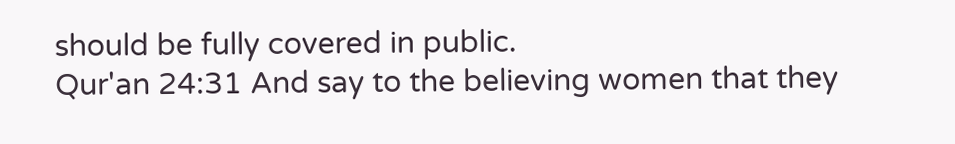should be fully covered in public.
Qur'an 24:31 And say to the believing women that they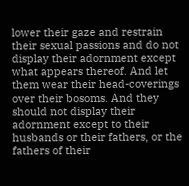lower their gaze and restrain their sexual passions and do not display their adornment except what appears thereof. And let them wear their head-coverings over their bosoms. And they should not display their adornment except to their husbands or their fathers, or the fathers of their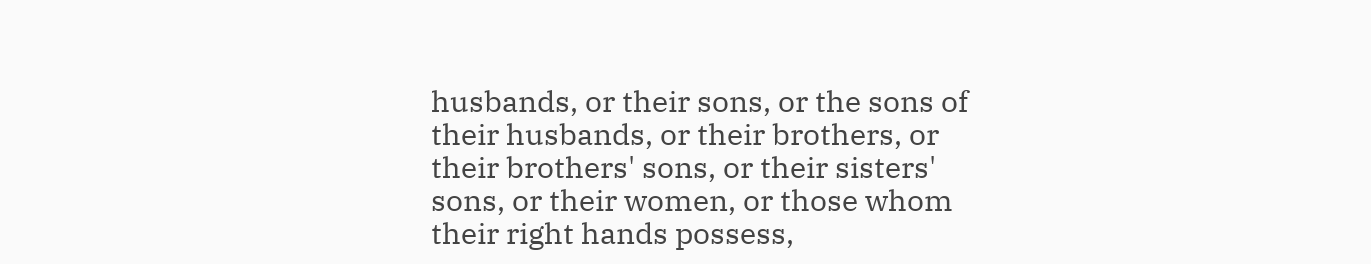husbands, or their sons, or the sons of their husbands, or their brothers, or their brothers' sons, or their sisters' sons, or their women, or those whom their right hands possess,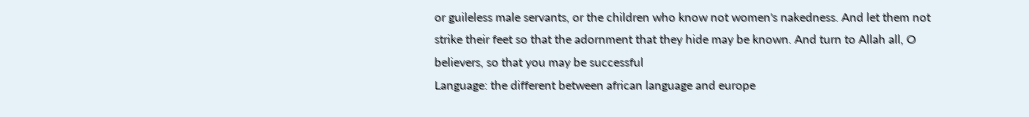or guileless male servants, or the children who know not women's nakedness. And let them not strike their feet so that the adornment that they hide may be known. And turn to Allah all, O believers, so that you may be successful
Language: the different between african language and europe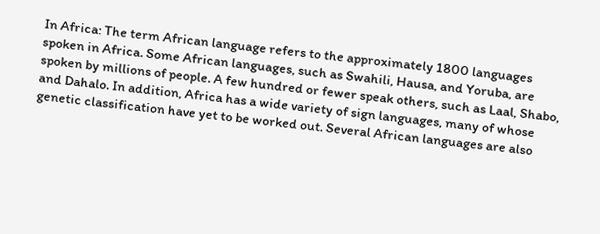In Africa: The term African language refers to the approximately 1800 languages spoken in Africa. Some African languages, such as Swahili, Hausa, and Yoruba, are spoken by millions of people. A few hundred or fewer speak others, such as Laal, Shabo, and Dahalo. In addition, Africa has a wide variety of sign languages, many of whose genetic classification have yet to be worked out. Several African languages are also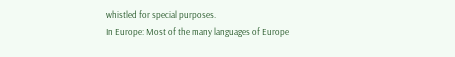whistled for special purposes.
In Europe: Most of the many languages of Europe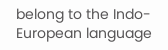belong to the Indo-European language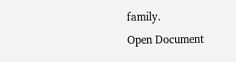family.
Open Document